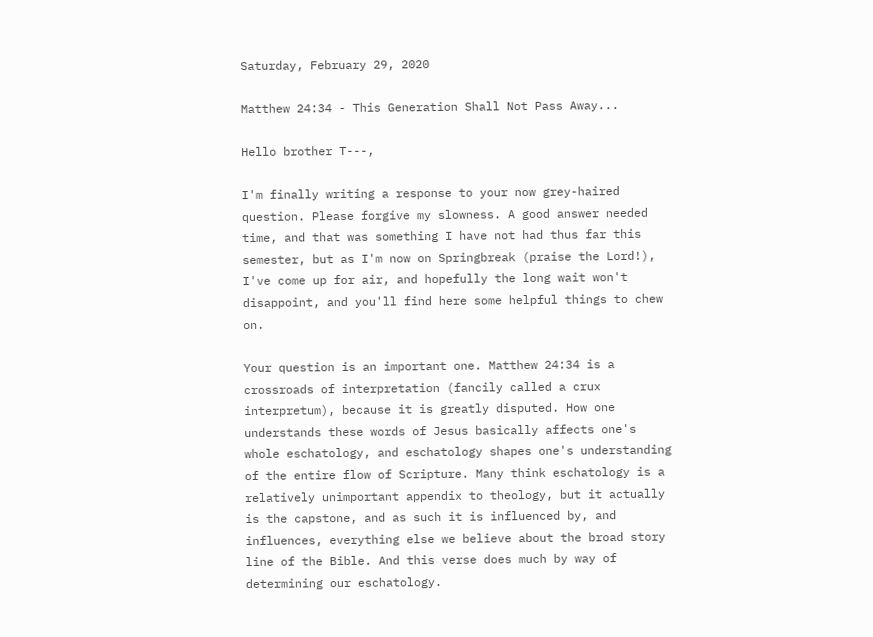Saturday, February 29, 2020

Matthew 24:34 - This Generation Shall Not Pass Away...

Hello brother T---,

I'm finally writing a response to your now grey-haired question. Please forgive my slowness. A good answer needed time, and that was something I have not had thus far this semester, but as I'm now on Springbreak (praise the Lord!), I've come up for air, and hopefully the long wait won't disappoint, and you'll find here some helpful things to chew on.

Your question is an important one. Matthew 24:34 is a crossroads of interpretation (fancily called a crux interpretum), because it is greatly disputed. How one understands these words of Jesus basically affects one's whole eschatology, and eschatology shapes one's understanding of the entire flow of Scripture. Many think eschatology is a relatively unimportant appendix to theology, but it actually is the capstone, and as such it is influenced by, and influences, everything else we believe about the broad story line of the Bible. And this verse does much by way of determining our eschatology.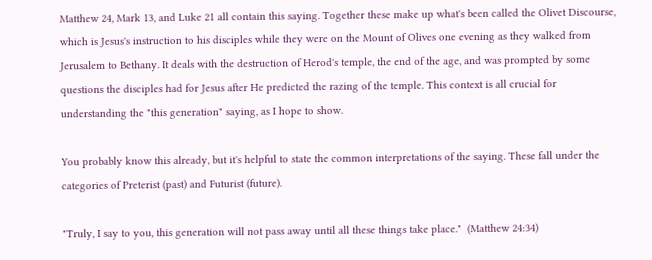Matthew 24, Mark 13, and Luke 21 all contain this saying. Together these make up what's been called the Olivet Discourse, which is Jesus's instruction to his disciples while they were on the Mount of Olives one evening as they walked from Jerusalem to Bethany. It deals with the destruction of Herod's temple, the end of the age, and was prompted by some questions the disciples had for Jesus after He predicted the razing of the temple. This context is all crucial for understanding the "this generation" saying, as I hope to show.

You probably know this already, but it's helpful to state the common interpretations of the saying. These fall under the categories of Preterist (past) and Futurist (future).

"Truly, I say to you, this generation will not pass away until all these things take place."  (Matthew 24:34)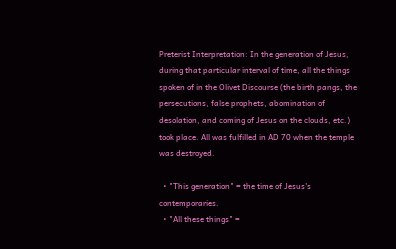Preterist Interpretation: In the generation of Jesus, during that particular interval of time, all the things spoken of in the Olivet Discourse (the birth pangs, the persecutions, false prophets, abomination of desolation, and coming of Jesus on the clouds, etc.) took place. All was fulfilled in AD 70 when the temple was destroyed.

  • "This generation" = the time of Jesus's contemporaries.
  • "All these things" =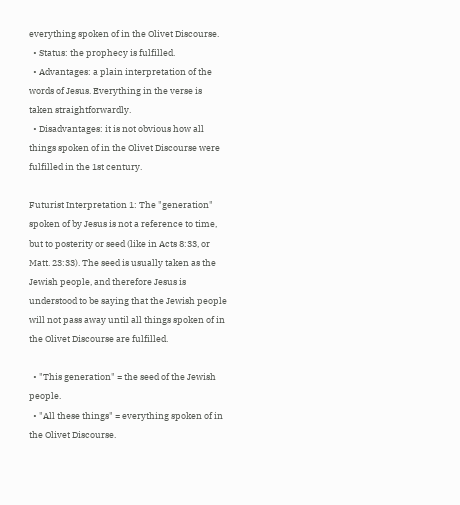everything spoken of in the Olivet Discourse.
  • Status: the prophecy is fulfilled.
  • Advantages: a plain interpretation of the words of Jesus. Everything in the verse is taken straightforwardly.
  • Disadvantages: it is not obvious how all things spoken of in the Olivet Discourse were fulfilled in the 1st century.

Futurist Interpretation 1: The "generation" spoken of by Jesus is not a reference to time, but to posterity or seed (like in Acts 8:33, or Matt. 23:33). The seed is usually taken as the Jewish people, and therefore Jesus is understood to be saying that the Jewish people will not pass away until all things spoken of in the Olivet Discourse are fulfilled.

  • "This generation" = the seed of the Jewish people.
  • "All these things" = everything spoken of in the Olivet Discourse.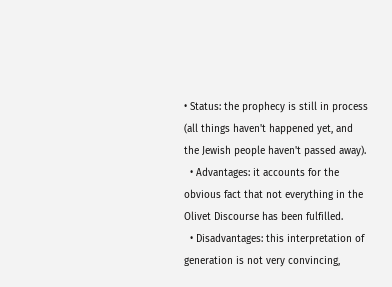• Status: the prophecy is still in process (all things haven't happened yet, and the Jewish people haven't passed away).
  • Advantages: it accounts for the obvious fact that not everything in the Olivet Discourse has been fulfilled.
  • Disadvantages: this interpretation of generation is not very convincing,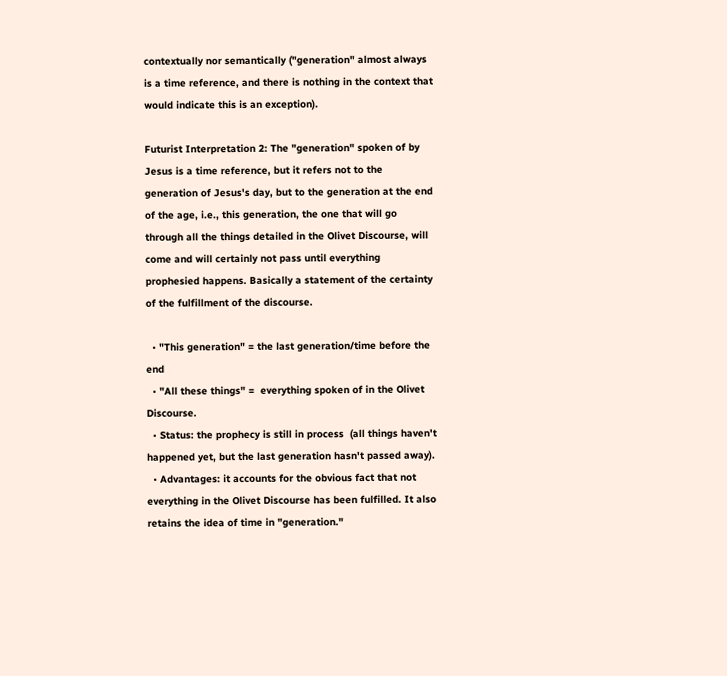contextually nor semantically ("generation" almost always is a time reference, and there is nothing in the context that would indicate this is an exception).

Futurist Interpretation 2: The "generation" spoken of by Jesus is a time reference, but it refers not to the generation of Jesus's day, but to the generation at the end of the age, i.e., this generation, the one that will go through all the things detailed in the Olivet Discourse, will come and will certainly not pass until everything prophesied happens. Basically a statement of the certainty of the fulfillment of the discourse.

  • "This generation" = the last generation/time before the end
  • "All these things" =  everything spoken of in the Olivet Discourse.
  • Status: the prophecy is still in process  (all things haven't happened yet, but the last generation hasn't passed away).
  • Advantages: it accounts for the obvious fact that not everything in the Olivet Discourse has been fulfilled. It also retains the idea of time in "generation."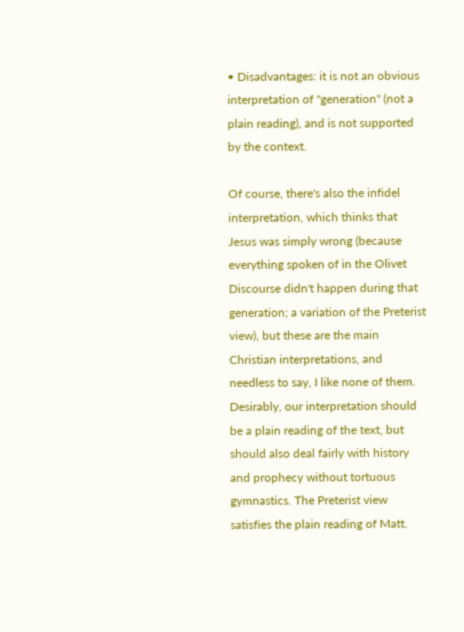• Disadvantages: it is not an obvious interpretation of "generation" (not a plain reading), and is not supported by the context.

Of course, there's also the infidel interpretation, which thinks that Jesus was simply wrong (because everything spoken of in the Olivet Discourse didn't happen during that generation; a variation of the Preterist view), but these are the main Christian interpretations, and needless to say, I like none of them. Desirably, our interpretation should be a plain reading of the text, but should also deal fairly with history and prophecy without tortuous gymnastics. The Preterist view satisfies the plain reading of Matt.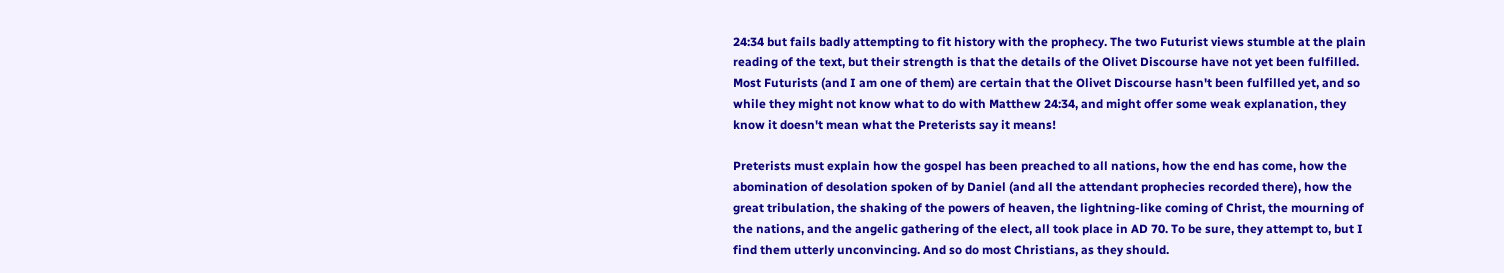24:34 but fails badly attempting to fit history with the prophecy. The two Futurist views stumble at the plain reading of the text, but their strength is that the details of the Olivet Discourse have not yet been fulfilled. Most Futurists (and I am one of them) are certain that the Olivet Discourse hasn't been fulfilled yet, and so while they might not know what to do with Matthew 24:34, and might offer some weak explanation, they know it doesn't mean what the Preterists say it means!

Preterists must explain how the gospel has been preached to all nations, how the end has come, how the abomination of desolation spoken of by Daniel (and all the attendant prophecies recorded there), how the great tribulation, the shaking of the powers of heaven, the lightning-like coming of Christ, the mourning of the nations, and the angelic gathering of the elect, all took place in AD 70. To be sure, they attempt to, but I find them utterly unconvincing. And so do most Christians, as they should.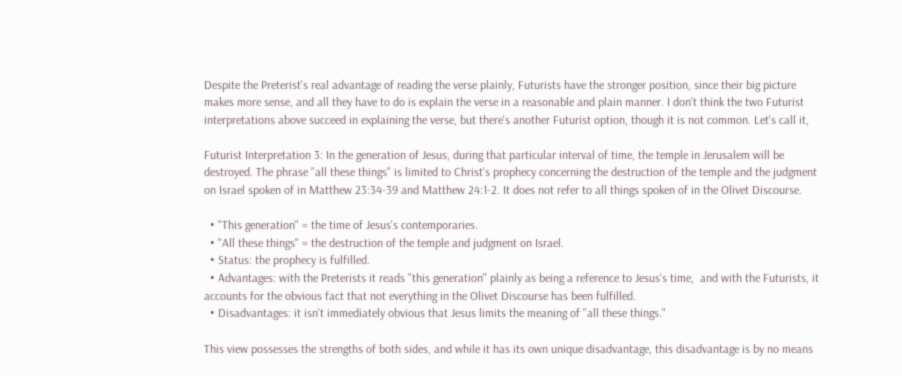Despite the Preterist's real advantage of reading the verse plainly, Futurists have the stronger position, since their big picture makes more sense, and all they have to do is explain the verse in a reasonable and plain manner. I don't think the two Futurist interpretations above succeed in explaining the verse, but there's another Futurist option, though it is not common. Let's call it,

Futurist Interpretation 3: In the generation of Jesus, during that particular interval of time, the temple in Jerusalem will be destroyed. The phrase "all these things" is limited to Christ's prophecy concerning the destruction of the temple and the judgment on Israel spoken of in Matthew 23:34-39 and Matthew 24:1-2. It does not refer to all things spoken of in the Olivet Discourse.

  • "This generation" = the time of Jesus's contemporaries.
  • "All these things" = the destruction of the temple and judgment on Israel.
  • Status: the prophecy is fulfilled.
  • Advantages: with the Preterists it reads "this generation" plainly as being a reference to Jesus's time,  and with the Futurists, it accounts for the obvious fact that not everything in the Olivet Discourse has been fulfilled.
  • Disadvantages: it isn't immediately obvious that Jesus limits the meaning of "all these things."

This view possesses the strengths of both sides, and while it has its own unique disadvantage, this disadvantage is by no means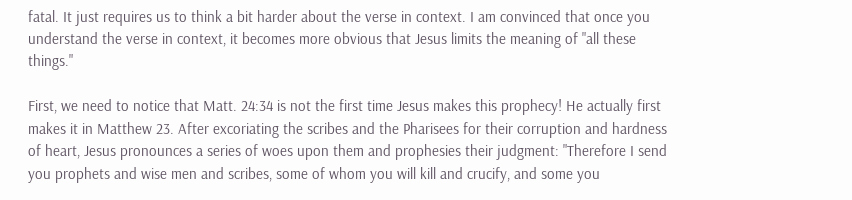fatal. It just requires us to think a bit harder about the verse in context. I am convinced that once you understand the verse in context, it becomes more obvious that Jesus limits the meaning of "all these things."

First, we need to notice that Matt. 24:34 is not the first time Jesus makes this prophecy! He actually first makes it in Matthew 23. After excoriating the scribes and the Pharisees for their corruption and hardness of heart, Jesus pronounces a series of woes upon them and prophesies their judgment: "Therefore I send you prophets and wise men and scribes, some of whom you will kill and crucify, and some you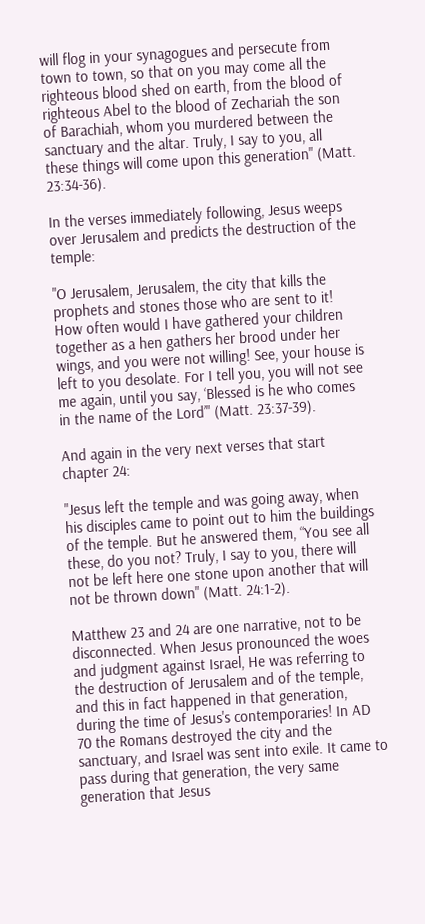will flog in your synagogues and persecute from town to town, so that on you may come all the righteous blood shed on earth, from the blood of righteous Abel to the blood of Zechariah the son of Barachiah, whom you murdered between the sanctuary and the altar. Truly, I say to you, all these things will come upon this generation" (Matt. 23:34-36).

In the verses immediately following, Jesus weeps over Jerusalem and predicts the destruction of the temple:

"O Jerusalem, Jerusalem, the city that kills the prophets and stones those who are sent to it! How often would I have gathered your children together as a hen gathers her brood under her wings, and you were not willing! See, your house is left to you desolate. For I tell you, you will not see me again, until you say, ‘Blessed is he who comes in the name of the Lord’" (Matt. 23:37-39).

And again in the very next verses that start chapter 24:

"Jesus left the temple and was going away, when his disciples came to point out to him the buildings of the temple. But he answered them, “You see all these, do you not? Truly, I say to you, there will not be left here one stone upon another that will not be thrown down" (Matt. 24:1-2).

Matthew 23 and 24 are one narrative, not to be disconnected. When Jesus pronounced the woes and judgment against Israel, He was referring to the destruction of Jerusalem and of the temple, and this in fact happened in that generation, during the time of Jesus's contemporaries! In AD 70 the Romans destroyed the city and the sanctuary, and Israel was sent into exile. It came to pass during that generation, the very same generation that Jesus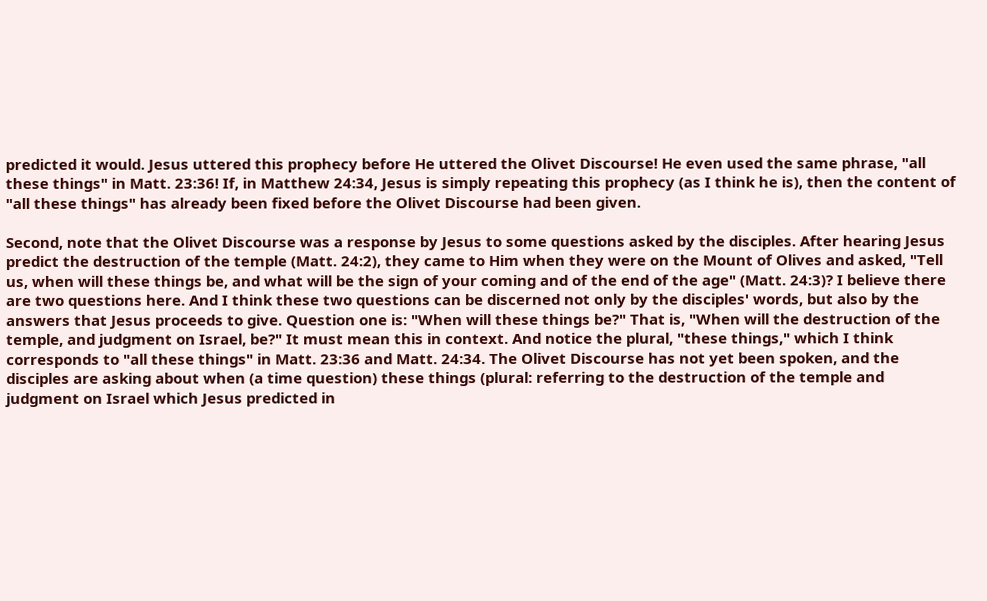predicted it would. Jesus uttered this prophecy before He uttered the Olivet Discourse! He even used the same phrase, "all these things" in Matt. 23:36! If, in Matthew 24:34, Jesus is simply repeating this prophecy (as I think he is), then the content of "all these things" has already been fixed before the Olivet Discourse had been given.

Second, note that the Olivet Discourse was a response by Jesus to some questions asked by the disciples. After hearing Jesus predict the destruction of the temple (Matt. 24:2), they came to Him when they were on the Mount of Olives and asked, "Tell us, when will these things be, and what will be the sign of your coming and of the end of the age" (Matt. 24:3)? I believe there are two questions here. And I think these two questions can be discerned not only by the disciples' words, but also by the answers that Jesus proceeds to give. Question one is: "When will these things be?" That is, "When will the destruction of the temple, and judgment on Israel, be?" It must mean this in context. And notice the plural, "these things," which I think corresponds to "all these things" in Matt. 23:36 and Matt. 24:34. The Olivet Discourse has not yet been spoken, and the disciples are asking about when (a time question) these things (plural: referring to the destruction of the temple and judgment on Israel which Jesus predicted in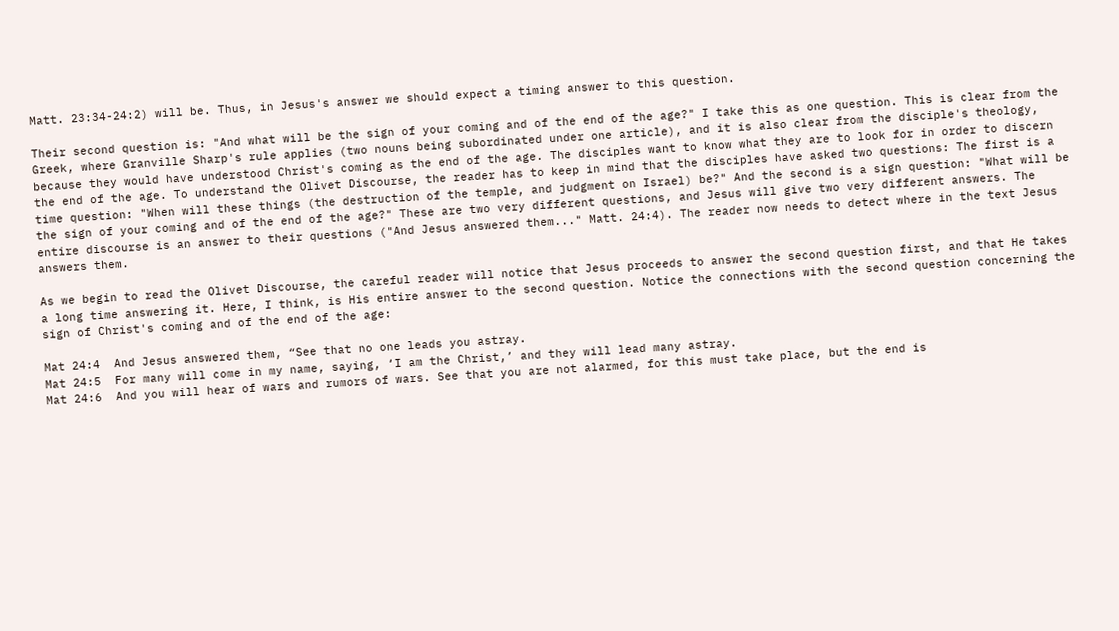Matt. 23:34-24:2) will be. Thus, in Jesus's answer we should expect a timing answer to this question.

Their second question is: "And what will be the sign of your coming and of the end of the age?" I take this as one question. This is clear from the Greek, where Granville Sharp's rule applies (two nouns being subordinated under one article), and it is also clear from the disciple's theology, because they would have understood Christ's coming as the end of the age. The disciples want to know what they are to look for in order to discern the end of the age. To understand the Olivet Discourse, the reader has to keep in mind that the disciples have asked two questions: The first is a time question: "When will these things (the destruction of the temple, and judgment on Israel) be?" And the second is a sign question: "What will be the sign of your coming and of the end of the age?" These are two very different questions, and Jesus will give two very different answers. The entire discourse is an answer to their questions ("And Jesus answered them..." Matt. 24:4). The reader now needs to detect where in the text Jesus answers them.

As we begin to read the Olivet Discourse, the careful reader will notice that Jesus proceeds to answer the second question first, and that He takes a long time answering it. Here, I think, is His entire answer to the second question. Notice the connections with the second question concerning the sign of Christ's coming and of the end of the age:

Mat 24:4  And Jesus answered them, “See that no one leads you astray.
Mat 24:5  For many will come in my name, saying, ‘I am the Christ,’ and they will lead many astray.
Mat 24:6  And you will hear of wars and rumors of wars. See that you are not alarmed, for this must take place, but the end is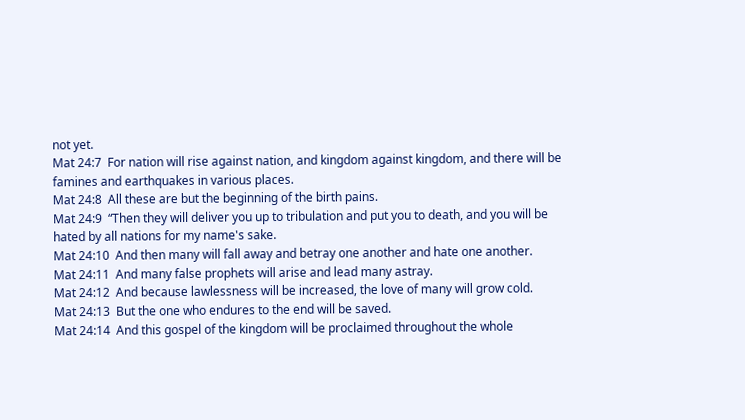not yet.
Mat 24:7  For nation will rise against nation, and kingdom against kingdom, and there will be famines and earthquakes in various places.
Mat 24:8  All these are but the beginning of the birth pains.
Mat 24:9  “Then they will deliver you up to tribulation and put you to death, and you will be hated by all nations for my name's sake.
Mat 24:10  And then many will fall away and betray one another and hate one another.
Mat 24:11  And many false prophets will arise and lead many astray.
Mat 24:12  And because lawlessness will be increased, the love of many will grow cold.
Mat 24:13  But the one who endures to the end will be saved.
Mat 24:14  And this gospel of the kingdom will be proclaimed throughout the whole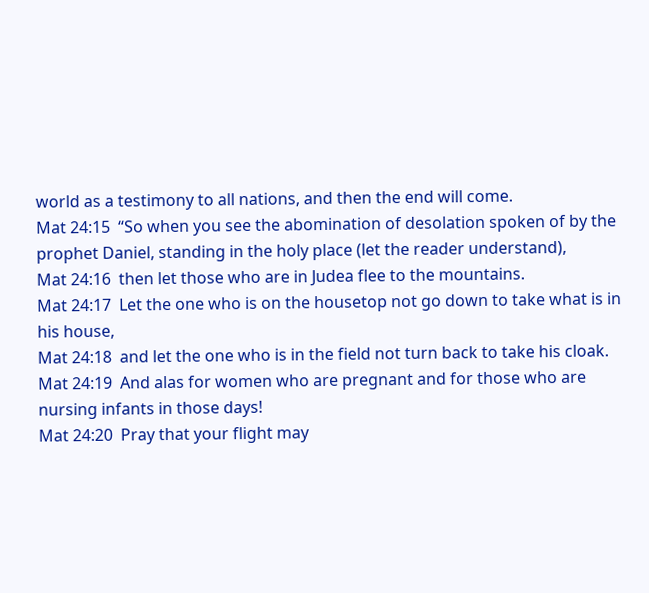world as a testimony to all nations, and then the end will come.
Mat 24:15  “So when you see the abomination of desolation spoken of by the prophet Daniel, standing in the holy place (let the reader understand),
Mat 24:16  then let those who are in Judea flee to the mountains.
Mat 24:17  Let the one who is on the housetop not go down to take what is in his house,
Mat 24:18  and let the one who is in the field not turn back to take his cloak.
Mat 24:19  And alas for women who are pregnant and for those who are nursing infants in those days!
Mat 24:20  Pray that your flight may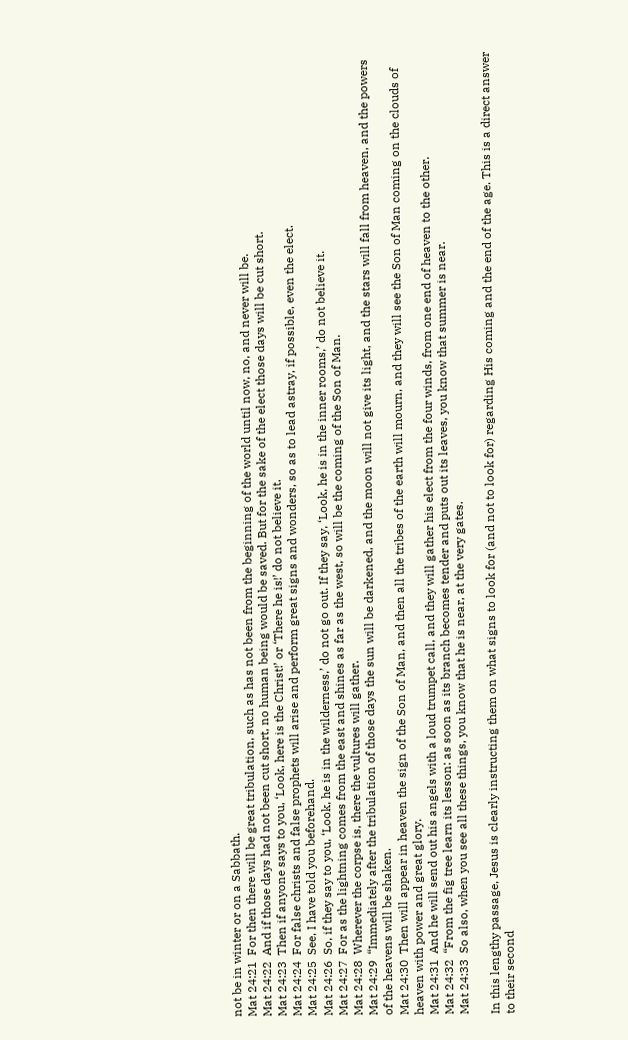not be in winter or on a Sabbath.
Mat 24:21  For then there will be great tribulation, such as has not been from the beginning of the world until now, no, and never will be.
Mat 24:22  And if those days had not been cut short, no human being would be saved. But for the sake of the elect those days will be cut short.
Mat 24:23  Then if anyone says to you, ‘Look, here is the Christ!’ or ‘There he is!’ do not believe it.
Mat 24:24  For false christs and false prophets will arise and perform great signs and wonders, so as to lead astray, if possible, even the elect.
Mat 24:25  See, I have told you beforehand.
Mat 24:26  So, if they say to you, ‘Look, he is in the wilderness,’ do not go out. If they say, ‘Look, he is in the inner rooms,’ do not believe it.
Mat 24:27  For as the lightning comes from the east and shines as far as the west, so will be the coming of the Son of Man.
Mat 24:28  Wherever the corpse is, there the vultures will gather.
Mat 24:29  “Immediately after the tribulation of those days the sun will be darkened, and the moon will not give its light, and the stars will fall from heaven, and the powers of the heavens will be shaken.
Mat 24:30  Then will appear in heaven the sign of the Son of Man, and then all the tribes of the earth will mourn, and they will see the Son of Man coming on the clouds of heaven with power and great glory.
Mat 24:31  And he will send out his angels with a loud trumpet call, and they will gather his elect from the four winds, from one end of heaven to the other.
Mat 24:32  “From the fig tree learn its lesson: as soon as its branch becomes tender and puts out its leaves, you know that summer is near.
Mat 24:33  So also, when you see all these things, you know that he is near, at the very gates.

In this lengthy passage, Jesus is clearly instructing them on what signs to look for (and not to look for) regarding His coming and the end of the age. This is a direct answer to their second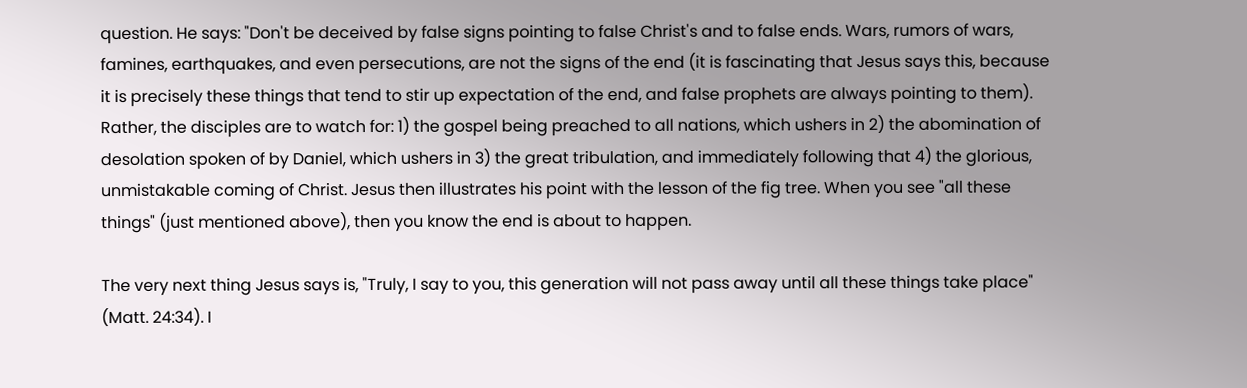question. He says: "Don't be deceived by false signs pointing to false Christ's and to false ends. Wars, rumors of wars, famines, earthquakes, and even persecutions, are not the signs of the end (it is fascinating that Jesus says this, because it is precisely these things that tend to stir up expectation of the end, and false prophets are always pointing to them). Rather, the disciples are to watch for: 1) the gospel being preached to all nations, which ushers in 2) the abomination of desolation spoken of by Daniel, which ushers in 3) the great tribulation, and immediately following that 4) the glorious, unmistakable coming of Christ. Jesus then illustrates his point with the lesson of the fig tree. When you see "all these things" (just mentioned above), then you know the end is about to happen.

The very next thing Jesus says is, "Truly, I say to you, this generation will not pass away until all these things take place" (Matt. 24:34). I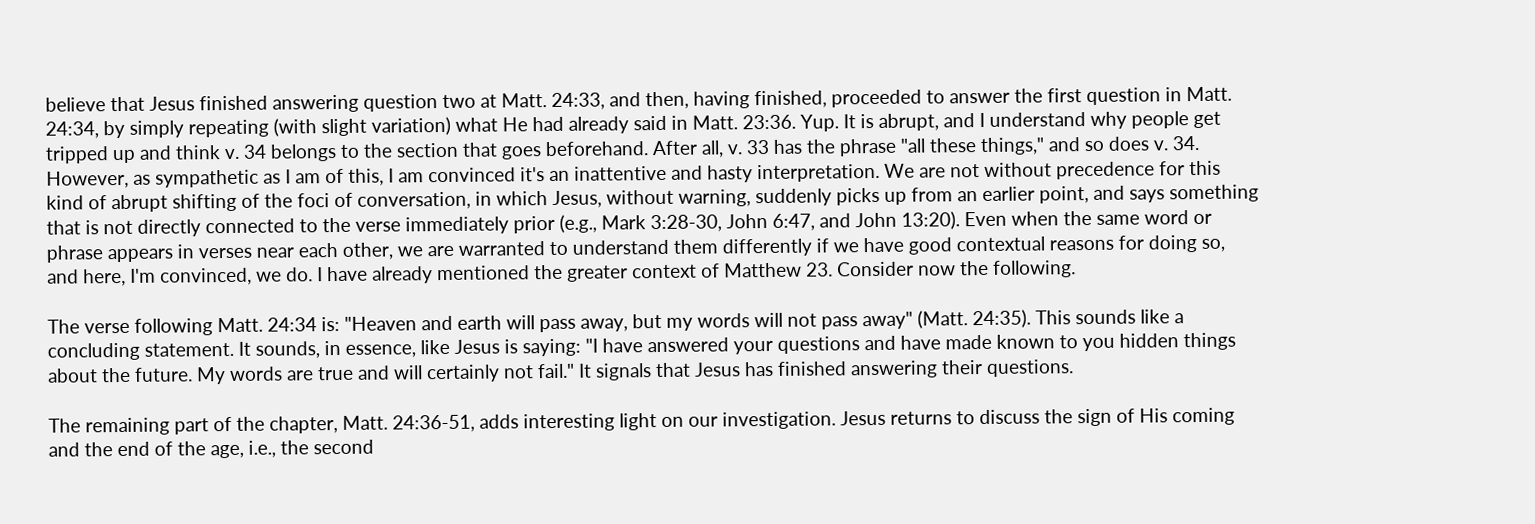believe that Jesus finished answering question two at Matt. 24:33, and then, having finished, proceeded to answer the first question in Matt. 24:34, by simply repeating (with slight variation) what He had already said in Matt. 23:36. Yup. It is abrupt, and I understand why people get tripped up and think v. 34 belongs to the section that goes beforehand. After all, v. 33 has the phrase "all these things," and so does v. 34. However, as sympathetic as I am of this, I am convinced it's an inattentive and hasty interpretation. We are not without precedence for this kind of abrupt shifting of the foci of conversation, in which Jesus, without warning, suddenly picks up from an earlier point, and says something that is not directly connected to the verse immediately prior (e.g., Mark 3:28-30, John 6:47, and John 13:20). Even when the same word or phrase appears in verses near each other, we are warranted to understand them differently if we have good contextual reasons for doing so, and here, I'm convinced, we do. I have already mentioned the greater context of Matthew 23. Consider now the following.

The verse following Matt. 24:34 is: "Heaven and earth will pass away, but my words will not pass away" (Matt. 24:35). This sounds like a concluding statement. It sounds, in essence, like Jesus is saying: "I have answered your questions and have made known to you hidden things about the future. My words are true and will certainly not fail." It signals that Jesus has finished answering their questions.

The remaining part of the chapter, Matt. 24:36-51, adds interesting light on our investigation. Jesus returns to discuss the sign of His coming and the end of the age, i.e., the second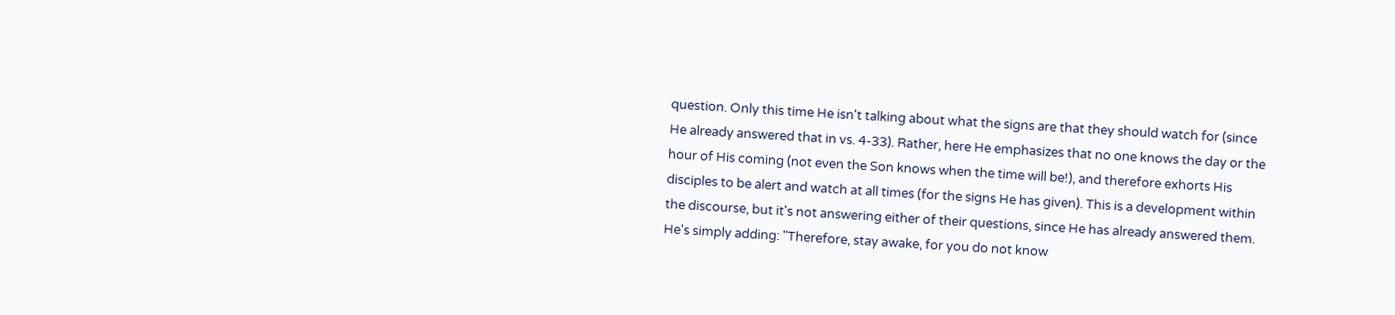question. Only this time He isn't talking about what the signs are that they should watch for (since He already answered that in vs. 4-33). Rather, here He emphasizes that no one knows the day or the hour of His coming (not even the Son knows when the time will be!), and therefore exhorts His disciples to be alert and watch at all times (for the signs He has given). This is a development within the discourse, but it's not answering either of their questions, since He has already answered them. He's simply adding: "Therefore, stay awake, for you do not know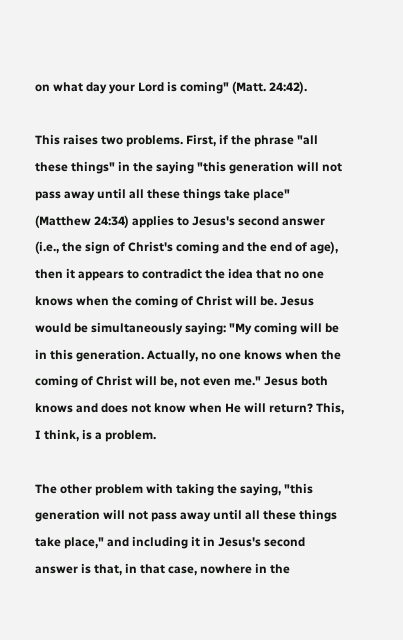on what day your Lord is coming" (Matt. 24:42).

This raises two problems. First, if the phrase "all these things" in the saying "this generation will not pass away until all these things take place"  (Matthew 24:34) applies to Jesus's second answer (i.e., the sign of Christ's coming and the end of age), then it appears to contradict the idea that no one knows when the coming of Christ will be. Jesus would be simultaneously saying: "My coming will be in this generation. Actually, no one knows when the coming of Christ will be, not even me." Jesus both knows and does not know when He will return? This, I think, is a problem.

The other problem with taking the saying, "this generation will not pass away until all these things take place," and including it in Jesus's second answer is that, in that case, nowhere in the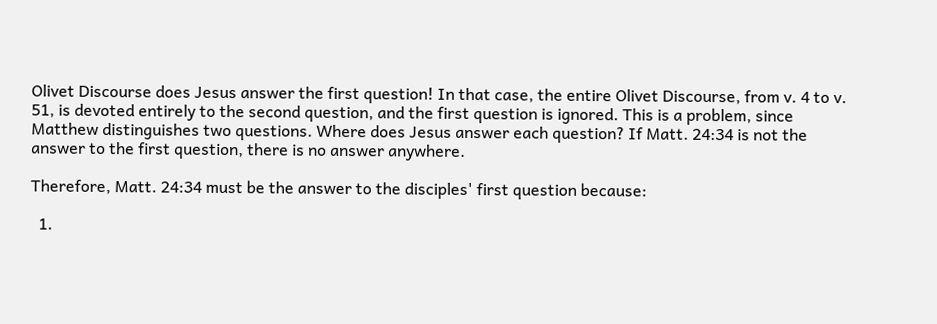Olivet Discourse does Jesus answer the first question! In that case, the entire Olivet Discourse, from v. 4 to v. 51, is devoted entirely to the second question, and the first question is ignored. This is a problem, since Matthew distinguishes two questions. Where does Jesus answer each question? If Matt. 24:34 is not the answer to the first question, there is no answer anywhere.

Therefore, Matt. 24:34 must be the answer to the disciples' first question because:

  1.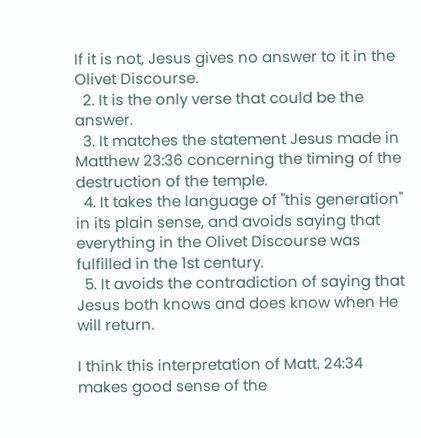If it is not, Jesus gives no answer to it in the Olivet Discourse.
  2. It is the only verse that could be the answer.
  3. It matches the statement Jesus made in Matthew 23:36 concerning the timing of the destruction of the temple.
  4. It takes the language of "this generation" in its plain sense, and avoids saying that everything in the Olivet Discourse was fulfilled in the 1st century.
  5. It avoids the contradiction of saying that Jesus both knows and does know when He will return.

I think this interpretation of Matt. 24:34 makes good sense of the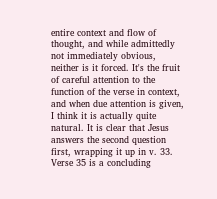entire context and flow of thought, and while admittedly not immediately obvious, neither is it forced. It's the fruit of careful attention to the function of the verse in context, and when due attention is given, I think it is actually quite natural. It is clear that Jesus answers the second question first, wrapping it up in v. 33. Verse 35 is a concluding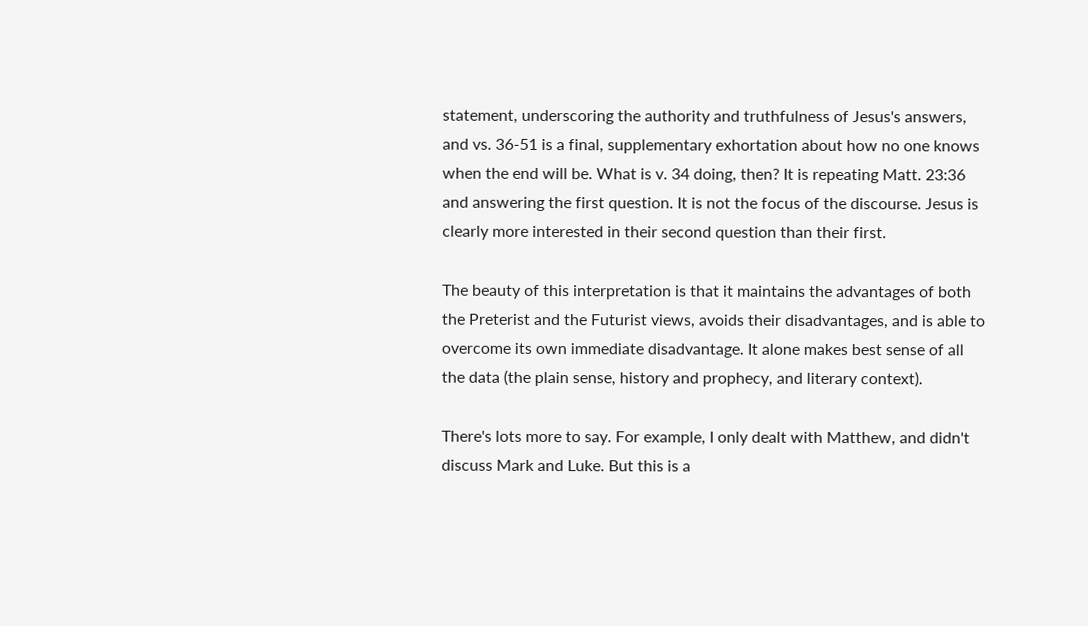statement, underscoring the authority and truthfulness of Jesus's answers, and vs. 36-51 is a final, supplementary exhortation about how no one knows when the end will be. What is v. 34 doing, then? It is repeating Matt. 23:36 and answering the first question. It is not the focus of the discourse. Jesus is clearly more interested in their second question than their first.

The beauty of this interpretation is that it maintains the advantages of both the Preterist and the Futurist views, avoids their disadvantages, and is able to overcome its own immediate disadvantage. It alone makes best sense of all the data (the plain sense, history and prophecy, and literary context).

There's lots more to say. For example, I only dealt with Matthew, and didn't discuss Mark and Luke. But this is a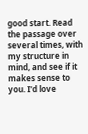good start. Read the passage over several times, with my structure in mind, and see if it makes sense to you. I'd love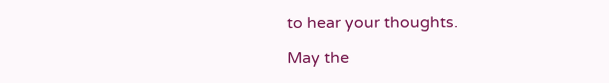to hear your thoughts.

May the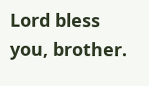Lord bless you, brother.